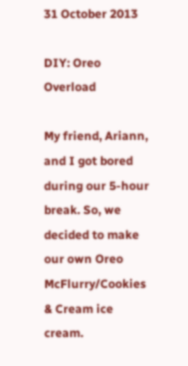31 October 2013

DIY: Oreo Overload

My friend, Ariann, and I got bored during our 5-hour break. So, we decided to make our own Oreo McFlurry/Cookies & Cream ice cream.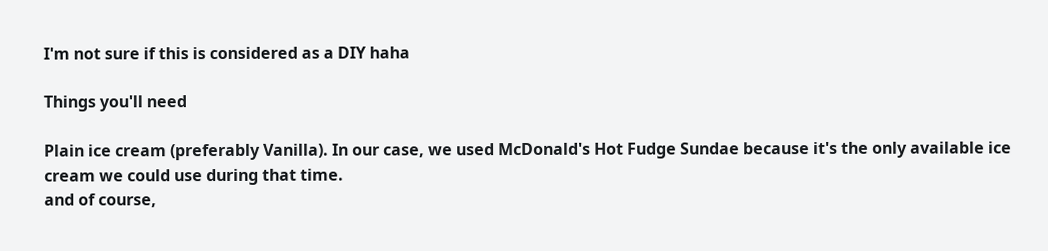I'm not sure if this is considered as a DIY haha

Things you'll need

Plain ice cream (preferably Vanilla). In our case, we used McDonald's Hot Fudge Sundae because it's the only available ice cream we could use during that time.
and of course,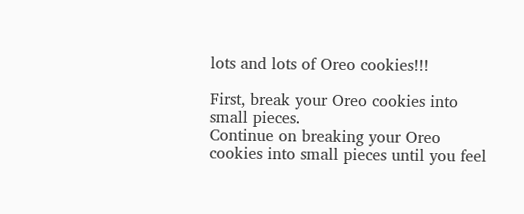lots and lots of Oreo cookies!!!

First, break your Oreo cookies into small pieces.
Continue on breaking your Oreo cookies into small pieces until you feel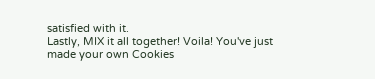satisfied with it.
Lastly, MIX it all together! Voila! You've just made your own Cookies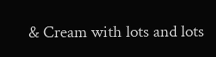& Cream with lots and lots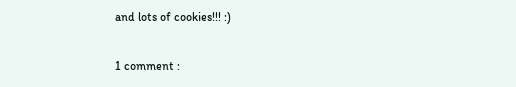and lots of cookies!!! :)

1 comment :